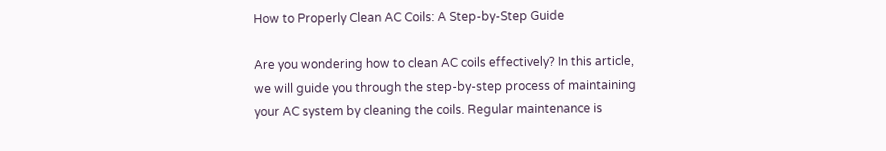How to Properly Clean AC Coils: A Step-by-Step Guide

Are you wondering how to clean AC coils effectively? In this article, we will guide you through the step-by-step process of maintaining your AC system by cleaning the coils. Regular maintenance is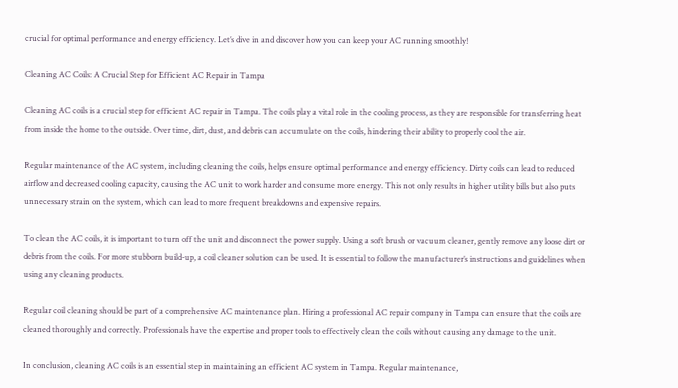crucial for optimal performance and energy efficiency. Let’s dive in and discover how you can keep your AC running smoothly!

Cleaning AC Coils: A Crucial Step for Efficient AC Repair in Tampa

Cleaning AC coils is a crucial step for efficient AC repair in Tampa. The coils play a vital role in the cooling process, as they are responsible for transferring heat from inside the home to the outside. Over time, dirt, dust, and debris can accumulate on the coils, hindering their ability to properly cool the air.

Regular maintenance of the AC system, including cleaning the coils, helps ensure optimal performance and energy efficiency. Dirty coils can lead to reduced airflow and decreased cooling capacity, causing the AC unit to work harder and consume more energy. This not only results in higher utility bills but also puts unnecessary strain on the system, which can lead to more frequent breakdowns and expensive repairs.

To clean the AC coils, it is important to turn off the unit and disconnect the power supply. Using a soft brush or vacuum cleaner, gently remove any loose dirt or debris from the coils. For more stubborn build-up, a coil cleaner solution can be used. It is essential to follow the manufacturer’s instructions and guidelines when using any cleaning products.

Regular coil cleaning should be part of a comprehensive AC maintenance plan. Hiring a professional AC repair company in Tampa can ensure that the coils are cleaned thoroughly and correctly. Professionals have the expertise and proper tools to effectively clean the coils without causing any damage to the unit.

In conclusion, cleaning AC coils is an essential step in maintaining an efficient AC system in Tampa. Regular maintenance,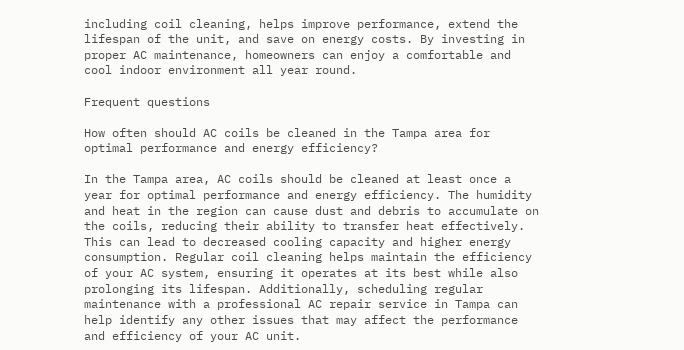including coil cleaning, helps improve performance, extend the lifespan of the unit, and save on energy costs. By investing in proper AC maintenance, homeowners can enjoy a comfortable and cool indoor environment all year round.

Frequent questions

How often should AC coils be cleaned in the Tampa area for optimal performance and energy efficiency?

In the Tampa area, AC coils should be cleaned at least once a year for optimal performance and energy efficiency. The humidity and heat in the region can cause dust and debris to accumulate on the coils, reducing their ability to transfer heat effectively. This can lead to decreased cooling capacity and higher energy consumption. Regular coil cleaning helps maintain the efficiency of your AC system, ensuring it operates at its best while also prolonging its lifespan. Additionally, scheduling regular maintenance with a professional AC repair service in Tampa can help identify any other issues that may affect the performance and efficiency of your AC unit.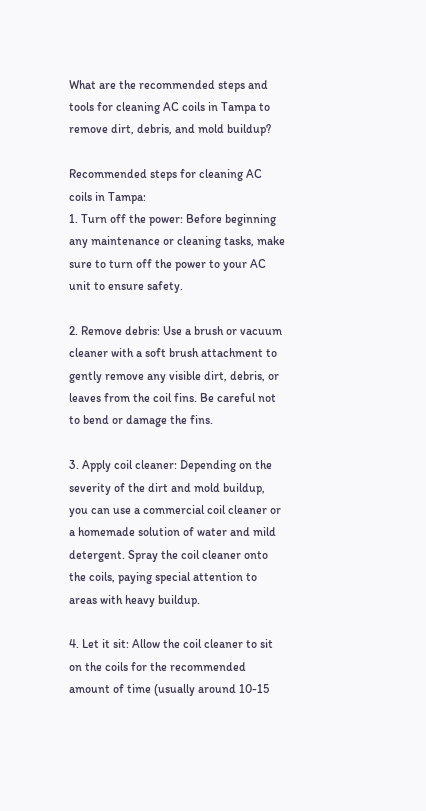What are the recommended steps and tools for cleaning AC coils in Tampa to remove dirt, debris, and mold buildup?

Recommended steps for cleaning AC coils in Tampa:
1. Turn off the power: Before beginning any maintenance or cleaning tasks, make sure to turn off the power to your AC unit to ensure safety.

2. Remove debris: Use a brush or vacuum cleaner with a soft brush attachment to gently remove any visible dirt, debris, or leaves from the coil fins. Be careful not to bend or damage the fins.

3. Apply coil cleaner: Depending on the severity of the dirt and mold buildup, you can use a commercial coil cleaner or a homemade solution of water and mild detergent. Spray the coil cleaner onto the coils, paying special attention to areas with heavy buildup.

4. Let it sit: Allow the coil cleaner to sit on the coils for the recommended amount of time (usually around 10-15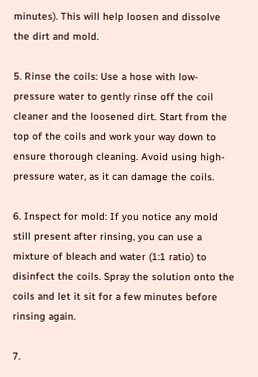minutes). This will help loosen and dissolve the dirt and mold.

5. Rinse the coils: Use a hose with low-pressure water to gently rinse off the coil cleaner and the loosened dirt. Start from the top of the coils and work your way down to ensure thorough cleaning. Avoid using high-pressure water, as it can damage the coils.

6. Inspect for mold: If you notice any mold still present after rinsing, you can use a mixture of bleach and water (1:1 ratio) to disinfect the coils. Spray the solution onto the coils and let it sit for a few minutes before rinsing again.

7.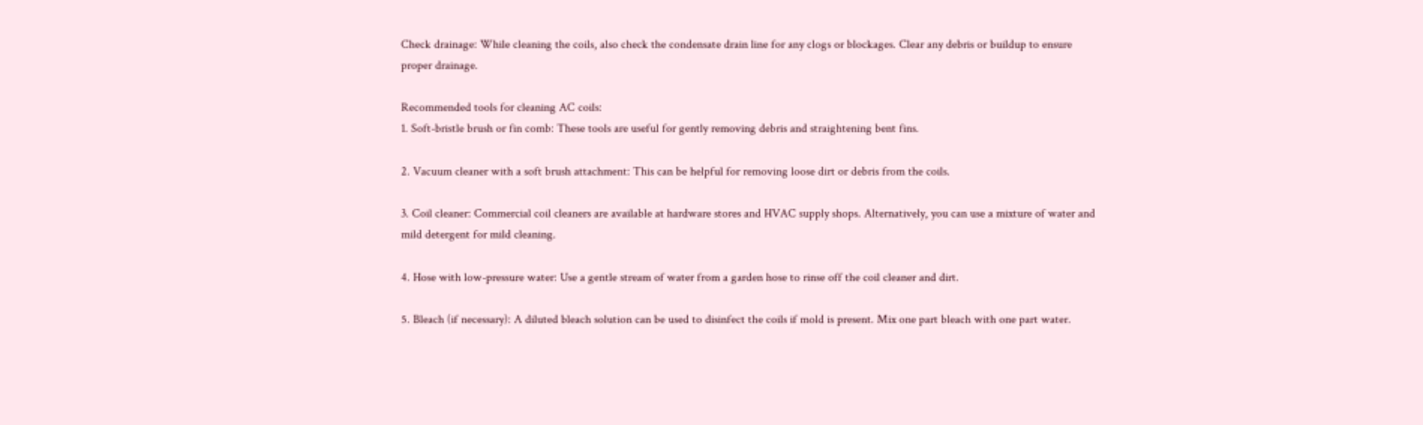Check drainage: While cleaning the coils, also check the condensate drain line for any clogs or blockages. Clear any debris or buildup to ensure proper drainage.

Recommended tools for cleaning AC coils:
1. Soft-bristle brush or fin comb: These tools are useful for gently removing debris and straightening bent fins.

2. Vacuum cleaner with a soft brush attachment: This can be helpful for removing loose dirt or debris from the coils.

3. Coil cleaner: Commercial coil cleaners are available at hardware stores and HVAC supply shops. Alternatively, you can use a mixture of water and mild detergent for mild cleaning.

4. Hose with low-pressure water: Use a gentle stream of water from a garden hose to rinse off the coil cleaner and dirt.

5. Bleach (if necessary): A diluted bleach solution can be used to disinfect the coils if mold is present. Mix one part bleach with one part water.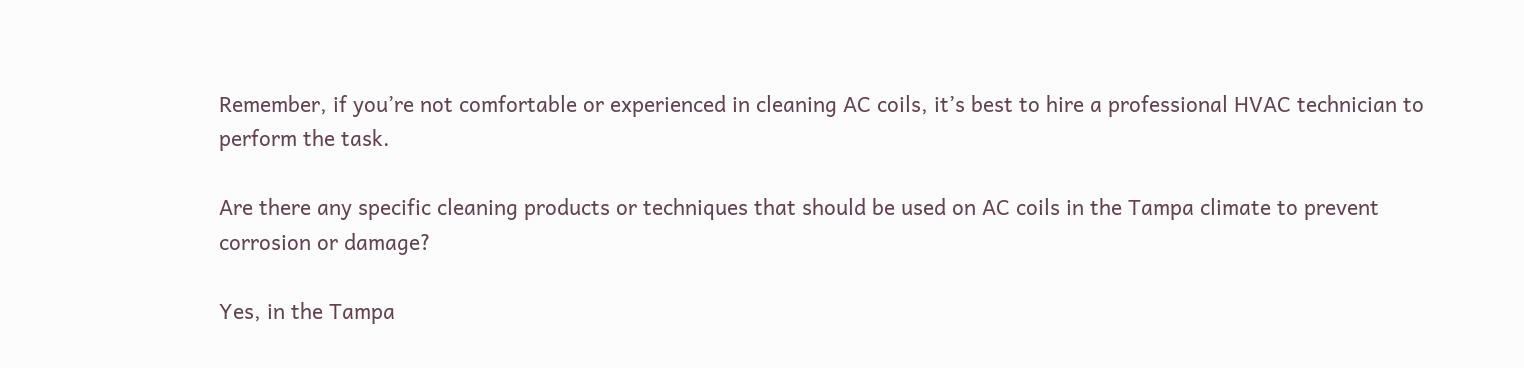Remember, if you’re not comfortable or experienced in cleaning AC coils, it’s best to hire a professional HVAC technician to perform the task.

Are there any specific cleaning products or techniques that should be used on AC coils in the Tampa climate to prevent corrosion or damage?

Yes, in the Tampa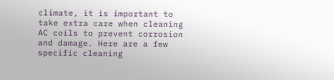climate, it is important to take extra care when cleaning AC coils to prevent corrosion and damage. Here are a few specific cleaning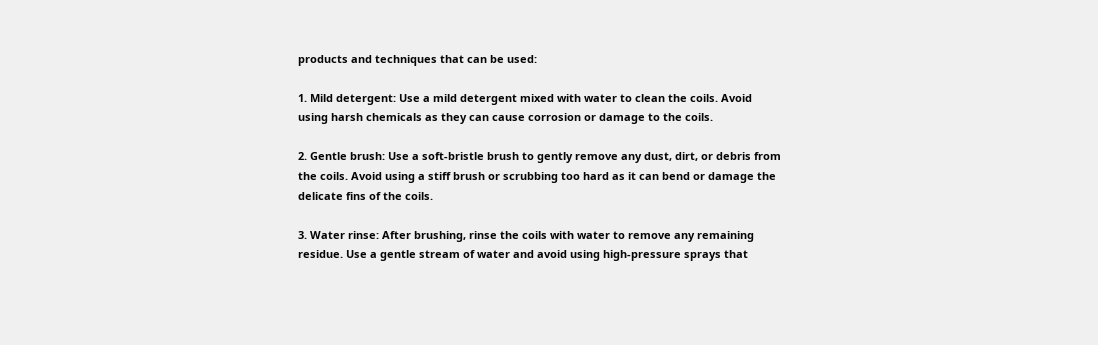products and techniques that can be used:

1. Mild detergent: Use a mild detergent mixed with water to clean the coils. Avoid using harsh chemicals as they can cause corrosion or damage to the coils.

2. Gentle brush: Use a soft-bristle brush to gently remove any dust, dirt, or debris from the coils. Avoid using a stiff brush or scrubbing too hard as it can bend or damage the delicate fins of the coils.

3. Water rinse: After brushing, rinse the coils with water to remove any remaining residue. Use a gentle stream of water and avoid using high-pressure sprays that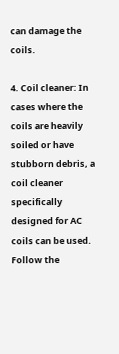can damage the coils.

4. Coil cleaner: In cases where the coils are heavily soiled or have stubborn debris, a coil cleaner specifically designed for AC coils can be used. Follow the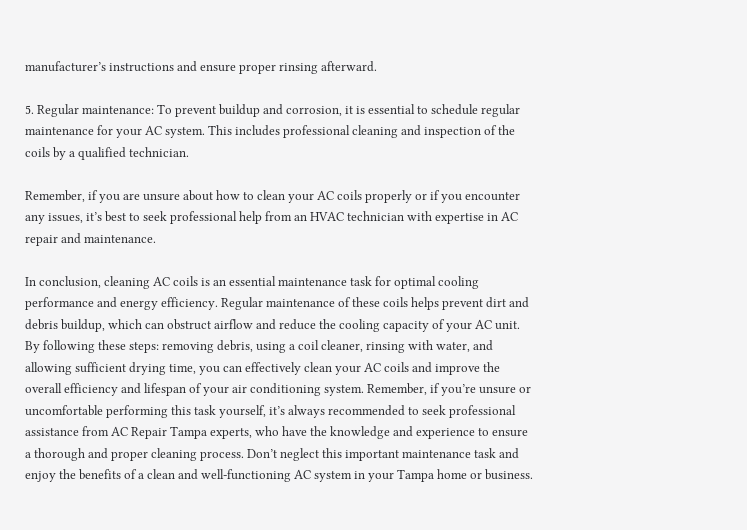manufacturer’s instructions and ensure proper rinsing afterward.

5. Regular maintenance: To prevent buildup and corrosion, it is essential to schedule regular maintenance for your AC system. This includes professional cleaning and inspection of the coils by a qualified technician.

Remember, if you are unsure about how to clean your AC coils properly or if you encounter any issues, it’s best to seek professional help from an HVAC technician with expertise in AC repair and maintenance.

In conclusion, cleaning AC coils is an essential maintenance task for optimal cooling performance and energy efficiency. Regular maintenance of these coils helps prevent dirt and debris buildup, which can obstruct airflow and reduce the cooling capacity of your AC unit. By following these steps: removing debris, using a coil cleaner, rinsing with water, and allowing sufficient drying time, you can effectively clean your AC coils and improve the overall efficiency and lifespan of your air conditioning system. Remember, if you’re unsure or uncomfortable performing this task yourself, it’s always recommended to seek professional assistance from AC Repair Tampa experts, who have the knowledge and experience to ensure a thorough and proper cleaning process. Don’t neglect this important maintenance task and enjoy the benefits of a clean and well-functioning AC system in your Tampa home or business.